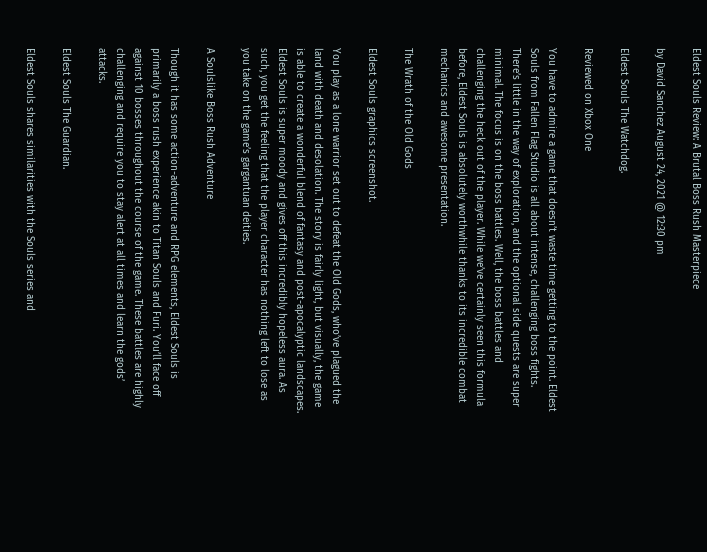Eldest Souls Review: A Brutal Boss Rush Masterpiece

by David Sanchez August 24, 2021 @ 12:30 pm

Eldest Souls The Watchdog.

Reviewed on Xbox One

You have to admire a game that doesn’t waste time getting to the point. Eldest Souls from Fallen Flag Studio is all about intense, challenging boss fights. There’s little in the way of exploration, and the optional side quests are super minimal. The focus is on the boss battles. Well, the boss battles and challenging the heck out of the player. While we’ve certainly seen this formula before, Eldest Souls is absolutely worthwhile thanks to its incredible combat mechanics and awesome presentation.

The Wrath of the Old Gods

Eldest Souls graphics screenshot.

You play as a lone warrior set out to defeat the Old Gods, who’ve plagued the land with death and desolation. The story is fairly light, but visually, the game is able to create a wonderful blend of fantasy and post-apocalyptic landscapes. Eldest Souls is super moody and gives off this incredibly hopeless aura. As such, you get the feeling that the player character has nothing left to lose as you take on the game’s gargantuan deities.

A Soulslike Boss Rush Adventure

Though it has some action-adventure and RPG elements, Eldest Souls is primarily a boss rush experience akin to Titan Souls and Furi. You’ll face off against 10 bosses throughout the course of the game. These battles are highly challenging and require you to stay alert at all times and learn the gods’ attacks.

Eldest Souls The Guardian.

Eldest Souls shares similarities with the Souls series and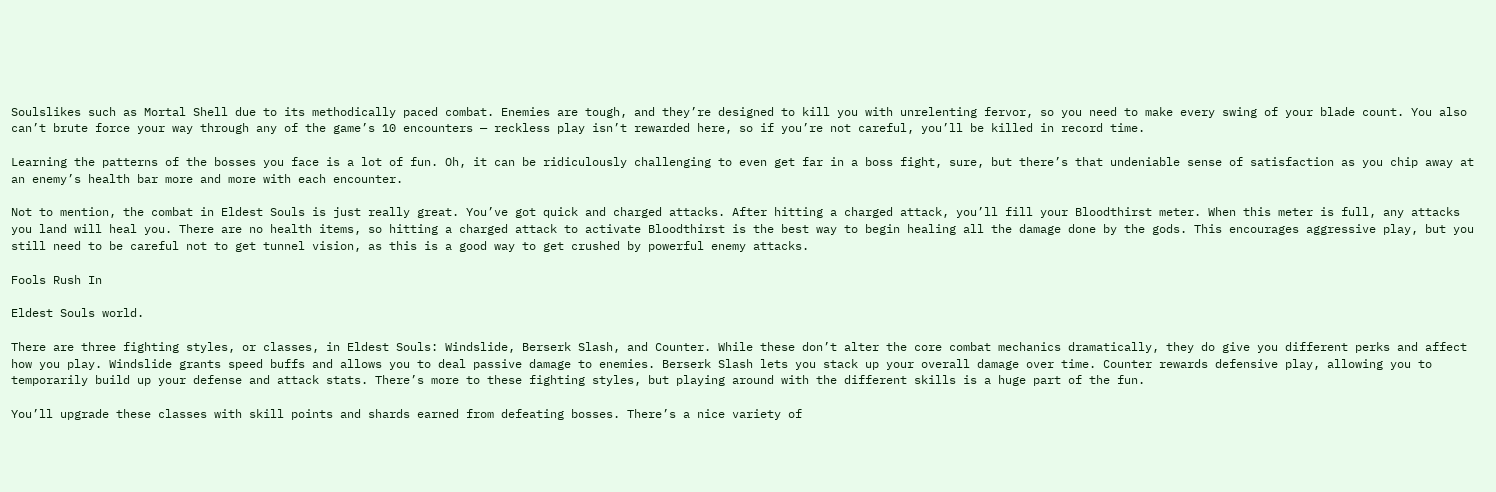Soulslikes such as Mortal Shell due to its methodically paced combat. Enemies are tough, and they’re designed to kill you with unrelenting fervor, so you need to make every swing of your blade count. You also can’t brute force your way through any of the game’s 10 encounters — reckless play isn’t rewarded here, so if you’re not careful, you’ll be killed in record time.

Learning the patterns of the bosses you face is a lot of fun. Oh, it can be ridiculously challenging to even get far in a boss fight, sure, but there’s that undeniable sense of satisfaction as you chip away at an enemy’s health bar more and more with each encounter.

Not to mention, the combat in Eldest Souls is just really great. You’ve got quick and charged attacks. After hitting a charged attack, you’ll fill your Bloodthirst meter. When this meter is full, any attacks you land will heal you. There are no health items, so hitting a charged attack to activate Bloodthirst is the best way to begin healing all the damage done by the gods. This encourages aggressive play, but you still need to be careful not to get tunnel vision, as this is a good way to get crushed by powerful enemy attacks.

Fools Rush In

Eldest Souls world.

There are three fighting styles, or classes, in Eldest Souls: Windslide, Berserk Slash, and Counter. While these don’t alter the core combat mechanics dramatically, they do give you different perks and affect how you play. Windslide grants speed buffs and allows you to deal passive damage to enemies. Berserk Slash lets you stack up your overall damage over time. Counter rewards defensive play, allowing you to temporarily build up your defense and attack stats. There’s more to these fighting styles, but playing around with the different skills is a huge part of the fun.

You’ll upgrade these classes with skill points and shards earned from defeating bosses. There’s a nice variety of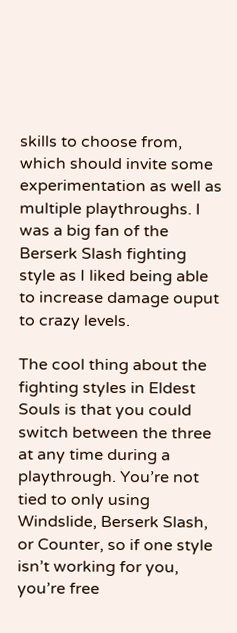skills to choose from, which should invite some experimentation as well as multiple playthroughs. I was a big fan of the Berserk Slash fighting style as I liked being able to increase damage ouput to crazy levels.

The cool thing about the fighting styles in Eldest Souls is that you could switch between the three at any time during a playthrough. You’re not tied to only using Windslide, Berserk Slash, or Counter, so if one style isn’t working for you, you’re free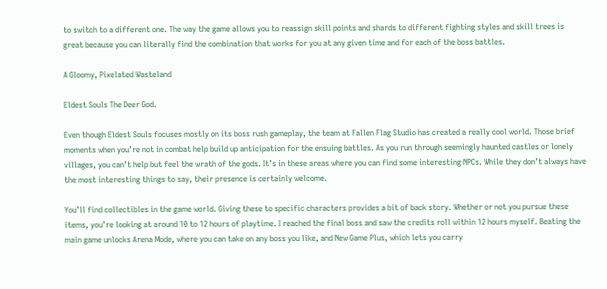to switch to a different one. The way the game allows you to reassign skill points and shards to different fighting styles and skill trees is great because you can literally find the combination that works for you at any given time and for each of the boss battles.

A Gloomy, Pixelated Wasteland

Eldest Souls The Deer God.

Even though Eldest Souls focuses mostly on its boss rush gameplay, the team at Fallen Flag Studio has created a really cool world. Those brief moments when you’re not in combat help build up anticipation for the ensuing battles. As you run through seemingly haunted castles or lonely villages, you can’t help but feel the wrath of the gods. It’s in these areas where you can find some interesting NPCs. While they don’t always have the most interesting things to say, their presence is certainly welcome.

You’ll find collectibles in the game world. Giving these to specific characters provides a bit of back story. Whether or not you pursue these items, you’re looking at around 10 to 12 hours of playtime. I reached the final boss and saw the credits roll within 12 hours myself. Beating the main game unlocks Arena Mode, where you can take on any boss you like, and New Game Plus, which lets you carry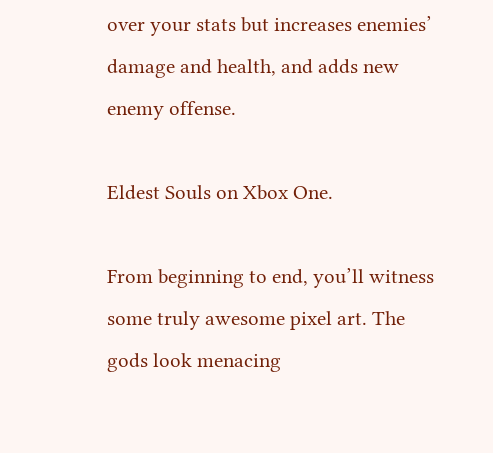over your stats but increases enemies’ damage and health, and adds new enemy offense.

Eldest Souls on Xbox One.

From beginning to end, you’ll witness some truly awesome pixel art. The gods look menacing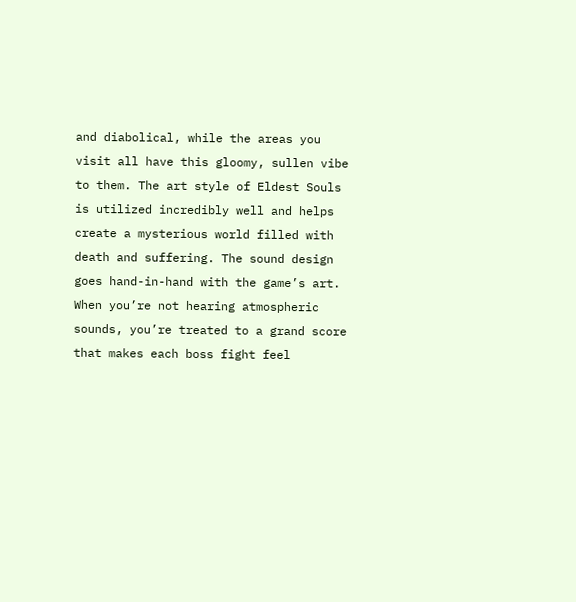and diabolical, while the areas you visit all have this gloomy, sullen vibe to them. The art style of Eldest Souls is utilized incredibly well and helps create a mysterious world filled with death and suffering. The sound design goes hand-in-hand with the game’s art. When you’re not hearing atmospheric sounds, you’re treated to a grand score that makes each boss fight feel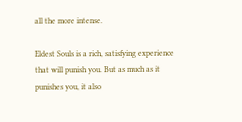all the more intense.

Eldest Souls is a rich, satisfying experience that will punish you. But as much as it punishes you, it also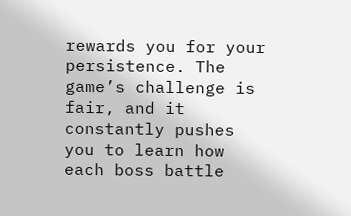rewards you for your persistence. The game’s challenge is fair, and it constantly pushes you to learn how each boss battle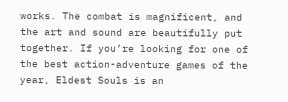works. The combat is magnificent, and the art and sound are beautifully put together. If you’re looking for one of the best action-adventure games of the year, Eldest Souls is an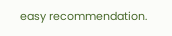easy recommendation.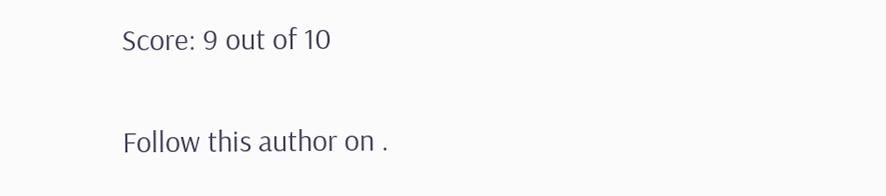Score: 9 out of 10

Follow this author on .